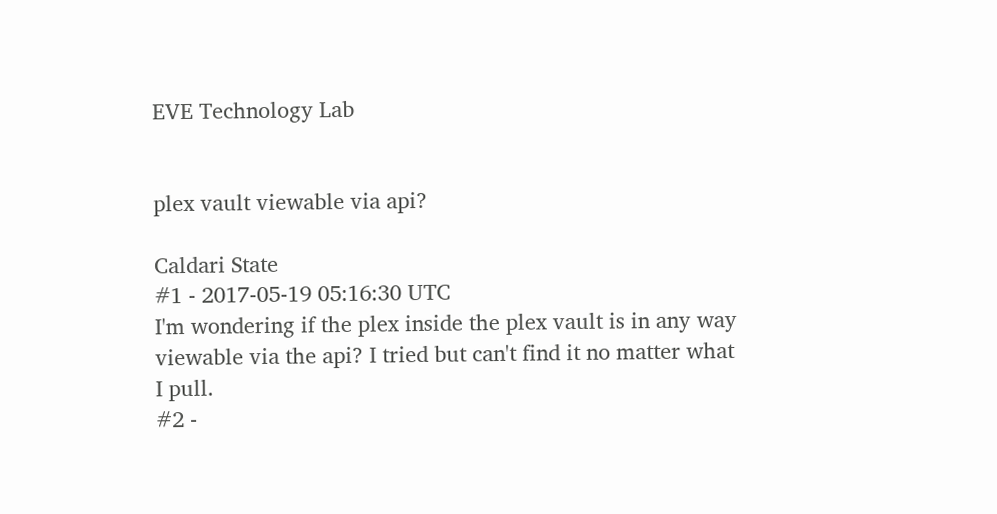EVE Technology Lab


plex vault viewable via api?

Caldari State
#1 - 2017-05-19 05:16:30 UTC
I'm wondering if the plex inside the plex vault is in any way viewable via the api? I tried but can't find it no matter what I pull.
#2 -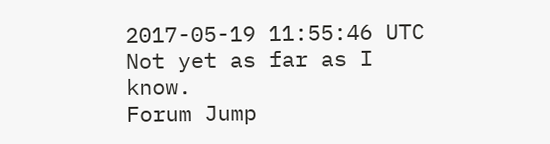2017-05-19 11:55:46 UTC
Not yet as far as I know.
Forum Jump